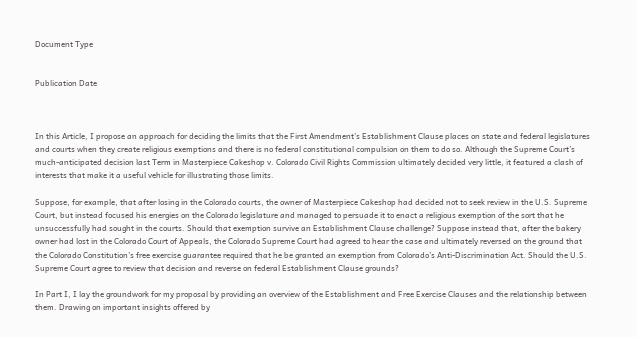Document Type


Publication Date



In this Article, I propose an approach for deciding the limits that the First Amendment’s Establishment Clause places on state and federal legislatures and courts when they create religious exemptions and there is no federal constitutional compulsion on them to do so. Although the Supreme Court’s much-anticipated decision last Term in Masterpiece Cakeshop v. Colorado Civil Rights Commission ultimately decided very little, it featured a clash of interests that make it a useful vehicle for illustrating those limits.

Suppose, for example, that after losing in the Colorado courts, the owner of Masterpiece Cakeshop had decided not to seek review in the U.S. Supreme Court, but instead focused his energies on the Colorado legislature and managed to persuade it to enact a religious exemption of the sort that he unsuccessfully had sought in the courts. Should that exemption survive an Establishment Clause challenge? Suppose instead that, after the bakery owner had lost in the Colorado Court of Appeals, the Colorado Supreme Court had agreed to hear the case and ultimately reversed on the ground that the Colorado Constitution’s free exercise guarantee required that he be granted an exemption from Colorado’s Anti-Discrimination Act. Should the U.S. Supreme Court agree to review that decision and reverse on federal Establishment Clause grounds?

In Part I, I lay the groundwork for my proposal by providing an overview of the Establishment and Free Exercise Clauses and the relationship between them. Drawing on important insights offered by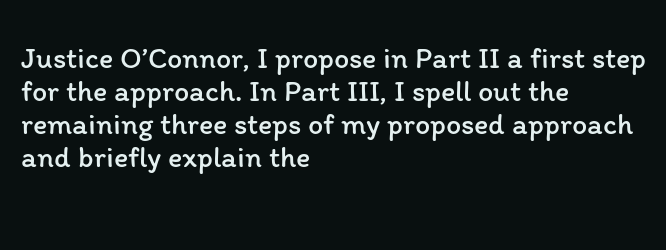Justice O’Connor, I propose in Part II a first step for the approach. In Part III, I spell out the remaining three steps of my proposed approach and briefly explain the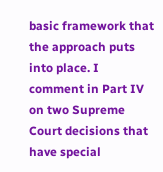basic framework that the approach puts into place. I comment in Part IV on two Supreme Court decisions that have special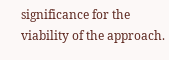significance for the viability of the approach.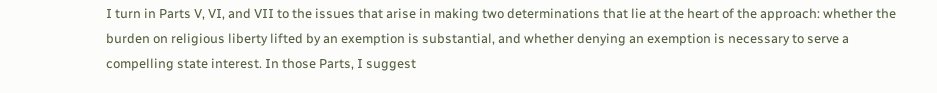I turn in Parts V, VI, and VII to the issues that arise in making two determinations that lie at the heart of the approach: whether the burden on religious liberty lifted by an exemption is substantial, and whether denying an exemption is necessary to serve a compelling state interest. In those Parts, I suggest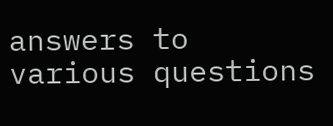answers to various questions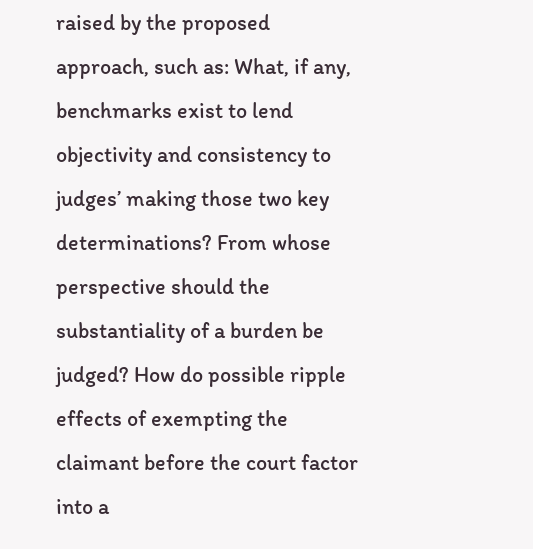raised by the proposed approach, such as: What, if any, benchmarks exist to lend objectivity and consistency to judges’ making those two key determinations? From whose perspective should the substantiality of a burden be judged? How do possible ripple effects of exempting the claimant before the court factor into a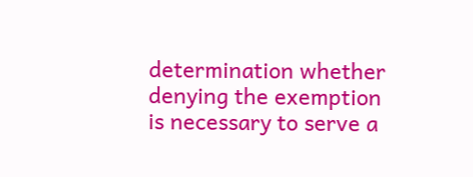determination whether denying the exemption is necessary to serve a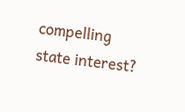compelling state interest?